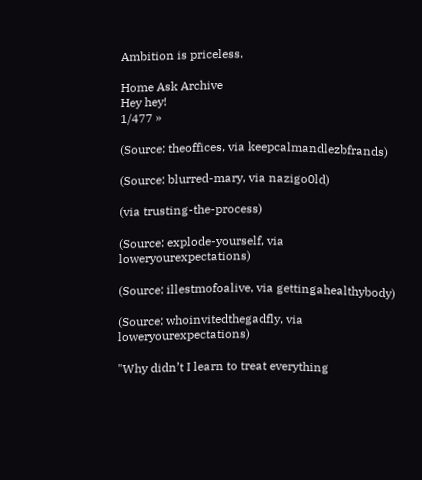Ambition is priceless.

Home Ask Archive
Hey hey!
1/477 »

(Source: theoffices, via keepcalmandlezbfrands)

(Source: blurred-mary, via nazigo0ld)

(via trusting-the-process)

(Source: explode-yourself, via loweryourexpectations)

(Source: illestmofoalive, via gettingahealthybody)

(Source: whoinvitedthegadfly, via loweryourexpectations)

"Why didn’t I learn to treat everything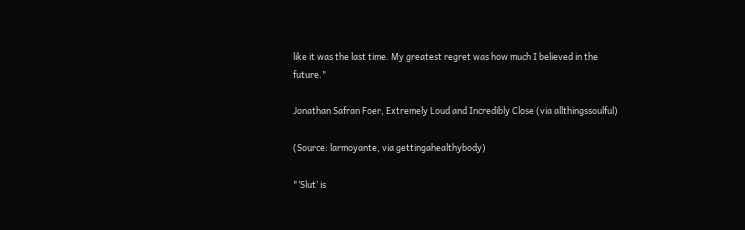like it was the last time. My greatest regret was how much I believed in the future."

Jonathan Safran Foer, Extremely Loud and Incredibly Close (via allthingssoulful)

(Source: larmoyante, via gettingahealthybody)

"’Slut’ is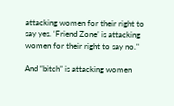attacking women for their right to say yes. ‘Friend Zone’ is attacking women for their right to say no."

And “bitch” is attacking women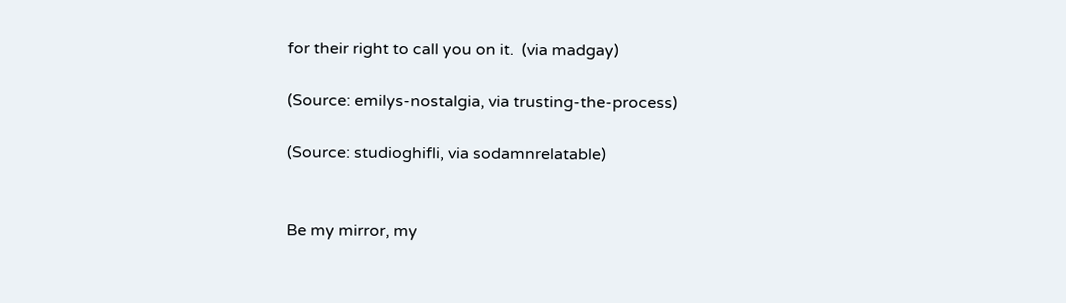for their right to call you on it.  (via madgay)

(Source: emilys-nostalgia, via trusting-the-process)

(Source: studioghifli, via sodamnrelatable)


Be my mirror, my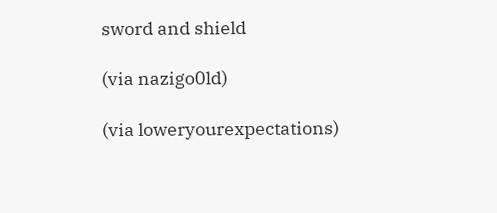sword and shield

(via nazigo0ld)

(via loweryourexpectations)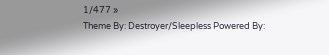1/477 »
Theme By: Destroyer/Sleepless Powered By: